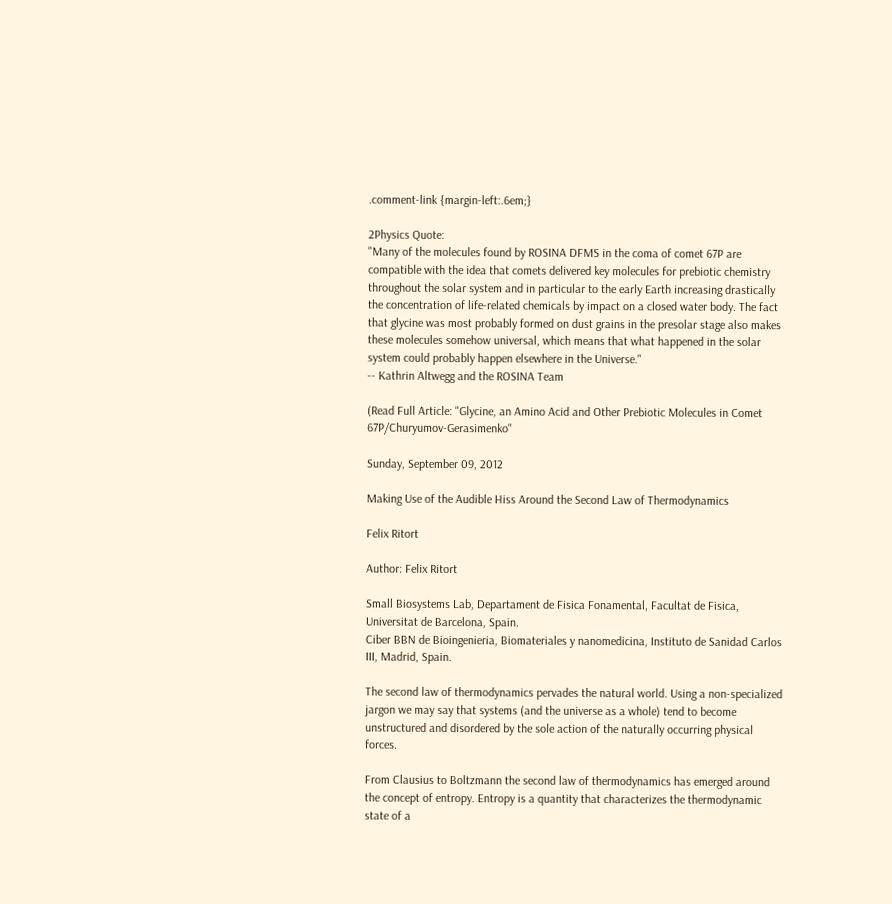.comment-link {margin-left:.6em;}

2Physics Quote:
"Many of the molecules found by ROSINA DFMS in the coma of comet 67P are compatible with the idea that comets delivered key molecules for prebiotic chemistry throughout the solar system and in particular to the early Earth increasing drastically the concentration of life-related chemicals by impact on a closed water body. The fact that glycine was most probably formed on dust grains in the presolar stage also makes these molecules somehow universal, which means that what happened in the solar system could probably happen elsewhere in the Universe."
-- Kathrin Altwegg and the ROSINA Team

(Read Full Article: "Glycine, an Amino Acid and Other Prebiotic Molecules in Comet 67P/Churyumov-Gerasimenko"

Sunday, September 09, 2012

Making Use of the Audible Hiss Around the Second Law of Thermodynamics

Felix Ritort

Author: Felix Ritort

Small Biosystems Lab, Departament de Fisica Fonamental, Facultat de Fisica, Universitat de Barcelona, Spain.
Ciber BBN de Bioingenieria, Biomateriales y nanomedicina, Instituto de Sanidad Carlos III, Madrid, Spain.

The second law of thermodynamics pervades the natural world. Using a non-specialized jargon we may say that systems (and the universe as a whole) tend to become unstructured and disordered by the sole action of the naturally occurring physical forces.

From Clausius to Boltzmann the second law of thermodynamics has emerged around the concept of entropy. Entropy is a quantity that characterizes the thermodynamic state of a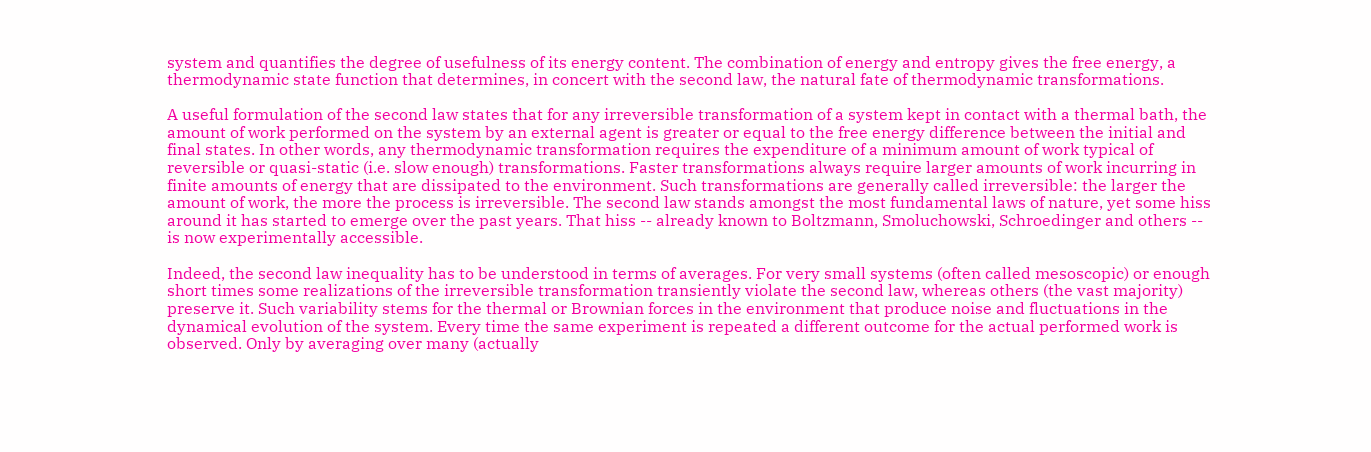system and quantifies the degree of usefulness of its energy content. The combination of energy and entropy gives the free energy, a thermodynamic state function that determines, in concert with the second law, the natural fate of thermodynamic transformations.

A useful formulation of the second law states that for any irreversible transformation of a system kept in contact with a thermal bath, the amount of work performed on the system by an external agent is greater or equal to the free energy difference between the initial and final states. In other words, any thermodynamic transformation requires the expenditure of a minimum amount of work typical of reversible or quasi-static (i.e. slow enough) transformations. Faster transformations always require larger amounts of work incurring in finite amounts of energy that are dissipated to the environment. Such transformations are generally called irreversible: the larger the amount of work, the more the process is irreversible. The second law stands amongst the most fundamental laws of nature, yet some hiss around it has started to emerge over the past years. That hiss -- already known to Boltzmann, Smoluchowski, Schroedinger and others -- is now experimentally accessible.

Indeed, the second law inequality has to be understood in terms of averages. For very small systems (often called mesoscopic) or enough short times some realizations of the irreversible transformation transiently violate the second law, whereas others (the vast majority) preserve it. Such variability stems for the thermal or Brownian forces in the environment that produce noise and fluctuations in the dynamical evolution of the system. Every time the same experiment is repeated a different outcome for the actual performed work is observed. Only by averaging over many (actually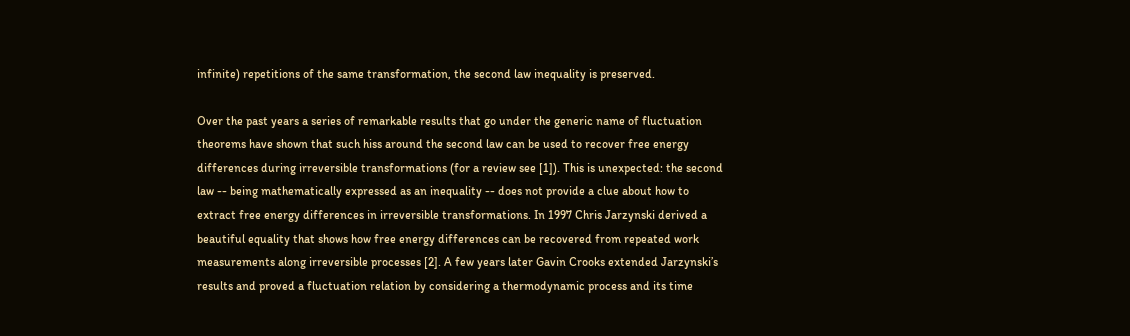infinite) repetitions of the same transformation, the second law inequality is preserved.

Over the past years a series of remarkable results that go under the generic name of fluctuation theorems have shown that such hiss around the second law can be used to recover free energy differences during irreversible transformations (for a review see [1]). This is unexpected: the second law -- being mathematically expressed as an inequality -- does not provide a clue about how to extract free energy differences in irreversible transformations. In 1997 Chris Jarzynski derived a beautiful equality that shows how free energy differences can be recovered from repeated work measurements along irreversible processes [2]. A few years later Gavin Crooks extended Jarzynski’s results and proved a fluctuation relation by considering a thermodynamic process and its time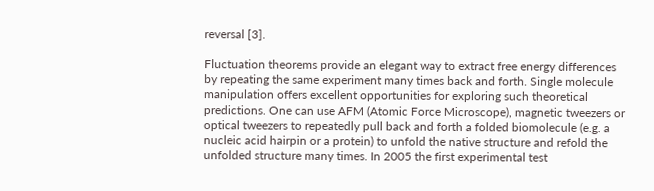reversal [3].

Fluctuation theorems provide an elegant way to extract free energy differences by repeating the same experiment many times back and forth. Single molecule manipulation offers excellent opportunities for exploring such theoretical predictions. One can use AFM (Atomic Force Microscope), magnetic tweezers or optical tweezers to repeatedly pull back and forth a folded biomolecule (e.g. a nucleic acid hairpin or a protein) to unfold the native structure and refold the unfolded structure many times. In 2005 the first experimental test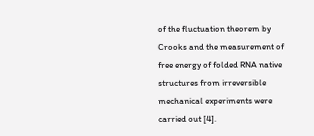of the fluctuation theorem by Crooks and the measurement of free energy of folded RNA native structures from irreversible mechanical experiments were carried out [4].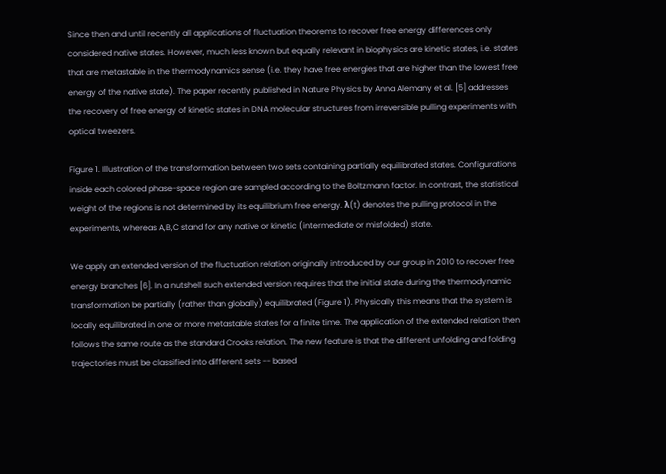Since then and until recently all applications of fluctuation theorems to recover free energy differences only considered native states. However, much less known but equally relevant in biophysics are kinetic states, i.e. states that are metastable in the thermodynamics sense (i.e. they have free energies that are higher than the lowest free energy of the native state). The paper recently published in Nature Physics by Anna Alemany et al. [5] addresses the recovery of free energy of kinetic states in DNA molecular structures from irreversible pulling experiments with optical tweezers.

Figure 1. Illustration of the transformation between two sets containing partially equilibrated states. Configurations inside each colored phase-space region are sampled according to the Boltzmann factor. In contrast, the statistical weight of the regions is not determined by its equilibrium free energy. λ(t) denotes the pulling protocol in the experiments, whereas A,B,C stand for any native or kinetic (intermediate or misfolded) state.

We apply an extended version of the fluctuation relation originally introduced by our group in 2010 to recover free energy branches [6]. In a nutshell such extended version requires that the initial state during the thermodynamic transformation be partially (rather than globally) equilibrated (Figure 1). Physically this means that the system is locally equilibrated in one or more metastable states for a finite time. The application of the extended relation then follows the same route as the standard Crooks relation. The new feature is that the different unfolding and folding trajectories must be classified into different sets -- based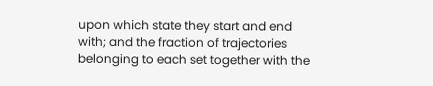upon which state they start and end with; and the fraction of trajectories belonging to each set together with the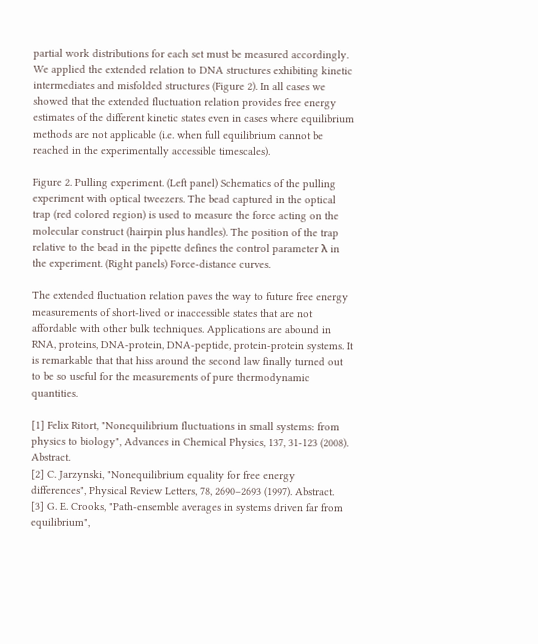partial work distributions for each set must be measured accordingly. We applied the extended relation to DNA structures exhibiting kinetic intermediates and misfolded structures (Figure 2). In all cases we showed that the extended fluctuation relation provides free energy estimates of the different kinetic states even in cases where equilibrium methods are not applicable (i.e. when full equilibrium cannot be reached in the experimentally accessible timescales).

Figure 2. Pulling experiment. (Left panel) Schematics of the pulling experiment with optical tweezers. The bead captured in the optical trap (red colored region) is used to measure the force acting on the molecular construct (hairpin plus handles). The position of the trap relative to the bead in the pipette defines the control parameter λ in the experiment. (Right panels) Force-distance curves.

The extended fluctuation relation paves the way to future free energy measurements of short-lived or inaccessible states that are not affordable with other bulk techniques. Applications are abound in RNA, proteins, DNA-protein, DNA-peptide, protein-protein systems. It is remarkable that that hiss around the second law finally turned out to be so useful for the measurements of pure thermodynamic quantities.

[1] Felix Ritort, "Nonequilibrium fluctuations in small systems: from physics to biology", Advances in Chemical Physics, 137, 31-123 (2008). Abstract.
[2] C. Jarzynski, "Nonequilibrium equality for free energy differences", Physical Review Letters, 78, 2690–2693 (1997). Abstract.
[3] G. E. Crooks, "Path-ensemble averages in systems driven far from equilibrium",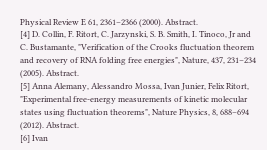Physical Review E 61, 2361–2366 (2000). Abstract.
[4] D. Collin, F. Ritort, C. Jarzynski, S. B. Smith, I. Tinoco, Jr and C. Bustamante, "Verification of the Crooks fluctuation theorem and recovery of RNA folding free energies", Nature, 437, 231–234 (2005). Abstract.
[5] Anna Alemany, Alessandro Mossa, Ivan Junier, Felix Ritort, "Experimental free-energy measurements of kinetic molecular states using fluctuation theorems", Nature Physics, 8, 688–694 (2012). Abstract.
[6] Ivan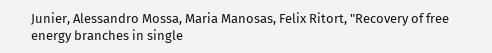Junier, Alessandro Mossa, Maria Manosas, Felix Ritort, "Recovery of free energy branches in single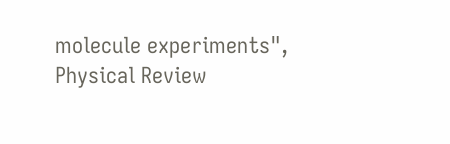molecule experiments", Physical Review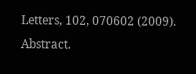Letters, 102, 070602 (2009). Abstract.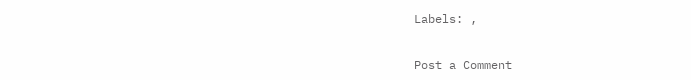Labels: ,


Post a Comment